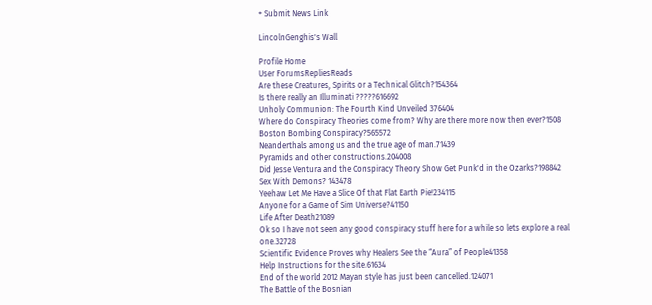+ Submit News Link

LincolnGenghis's Wall

Profile Home
User ForumsRepliesReads
Are these Creatures, Spirits or a Technical Glitch?154364
Is there really an Illuminati ?????616692
Unholy Communion: The Fourth Kind Unveiled 376404
Where do Conspiracy Theories come from? Why are there more now then ever?1508
Boston Bombing Conspiracy?565572
Neanderthals among us and the true age of man.71439
Pyramids and other constructions.204008
Did Jesse Ventura and the Conspiracy Theory Show Get Punk'd in the Ozarks?198842
Sex With Demons? 143478
Yeehaw Let Me Have a Slice Of that Flat Earth Pie!234115
Anyone for a Game of Sim Universe?41150
Life After Death21089
Ok so I have not seen any good conspiracy stuff here for a while so lets explore a real one.32728
Scientific Evidence Proves why Healers See the “Aura” of People41358
Help Instructions for the site.61634
End of the world 2012 Mayan style has just been cancelled.124071
The Battle of the Bosnian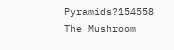Pyramids?154558
The Mushroom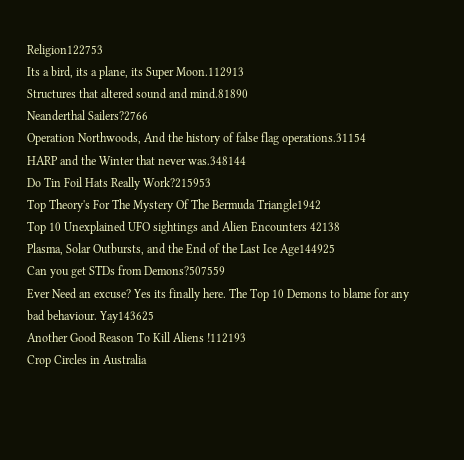Religion122753
Its a bird, its a plane, its Super Moon.112913
Structures that altered sound and mind.81890
Neanderthal Sailers?2766
Operation Northwoods, And the history of false flag operations.31154
HARP and the Winter that never was.348144
Do Tin Foil Hats Really Work?215953
Top Theory's For The Mystery Of The Bermuda Triangle1942
Top 10 Unexplained UFO sightings and Alien Encounters 42138
Plasma, Solar Outbursts, and the End of the Last Ice Age144925
Can you get STDs from Demons?507559
Ever Need an excuse? Yes its finally here. The Top 10 Demons to blame for any bad behaviour. Yay143625
Another Good Reason To Kill Aliens !112193
Crop Circles in Australia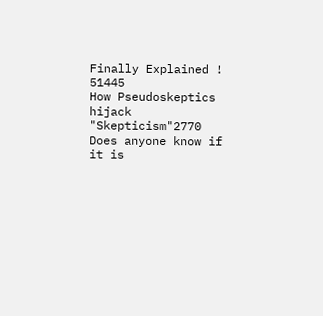Finally Explained ! 51445
How Pseudoskeptics hijack "Skepticism"2770
Does anyone know if it is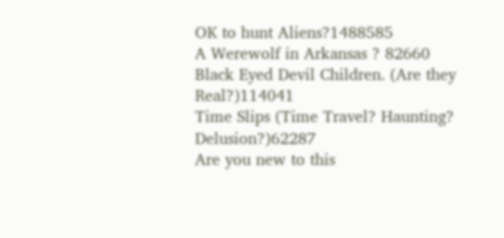OK to hunt Aliens?1488585
A Werewolf in Arkansas ? 82660
Black Eyed Devil Children. (Are they Real?)114041
Time Slips (Time Travel? Haunting? Delusion?)62287
Are you new to this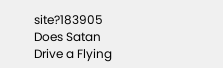site?183905
Does Satan Drive a Flying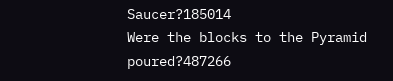Saucer?185014
Were the blocks to the Pyramid poured?487266